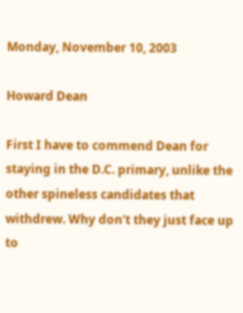Monday, November 10, 2003

Howard Dean

First I have to commend Dean for staying in the D.C. primary, unlike the other spineless candidates that withdrew. Why don't they just face up to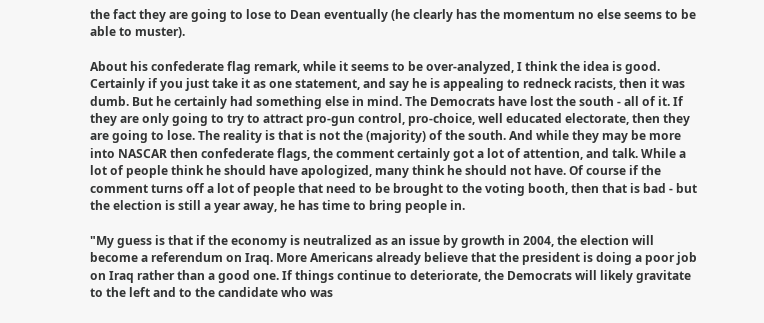the fact they are going to lose to Dean eventually (he clearly has the momentum no else seems to be able to muster).

About his confederate flag remark, while it seems to be over-analyzed, I think the idea is good. Certainly if you just take it as one statement, and say he is appealing to redneck racists, then it was dumb. But he certainly had something else in mind. The Democrats have lost the south - all of it. If they are only going to try to attract pro-gun control, pro-choice, well educated electorate, then they are going to lose. The reality is that is not the (majority) of the south. And while they may be more into NASCAR then confederate flags, the comment certainly got a lot of attention, and talk. While a lot of people think he should have apologized, many think he should not have. Of course if the comment turns off a lot of people that need to be brought to the voting booth, then that is bad - but the election is still a year away, he has time to bring people in.

"My guess is that if the economy is neutralized as an issue by growth in 2004, the election will become a referendum on Iraq. More Americans already believe that the president is doing a poor job on Iraq rather than a good one. If things continue to deteriorate, the Democrats will likely gravitate to the left and to the candidate who was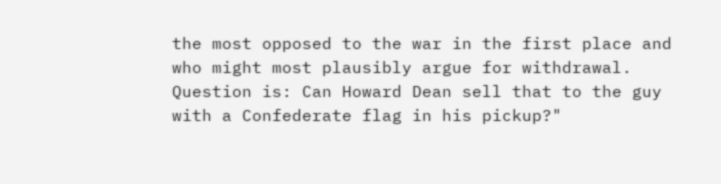the most opposed to the war in the first place and who might most plausibly argue for withdrawal.
Question is: Can Howard Dean sell that to the guy with a Confederate flag in his pickup?"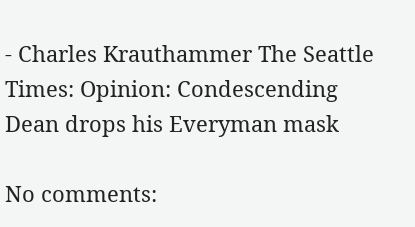- Charles Krauthammer The Seattle Times: Opinion: Condescending Dean drops his Everyman mask

No comments: